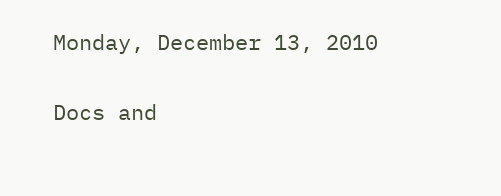Monday, December 13, 2010

Docs and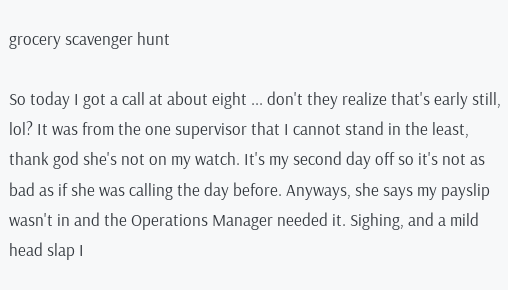grocery scavenger hunt

So today I got a call at about eight ... don't they realize that's early still, lol? It was from the one supervisor that I cannot stand in the least, thank god she's not on my watch. It's my second day off so it's not as bad as if she was calling the day before. Anyways, she says my payslip wasn't in and the Operations Manager needed it. Sighing, and a mild head slap I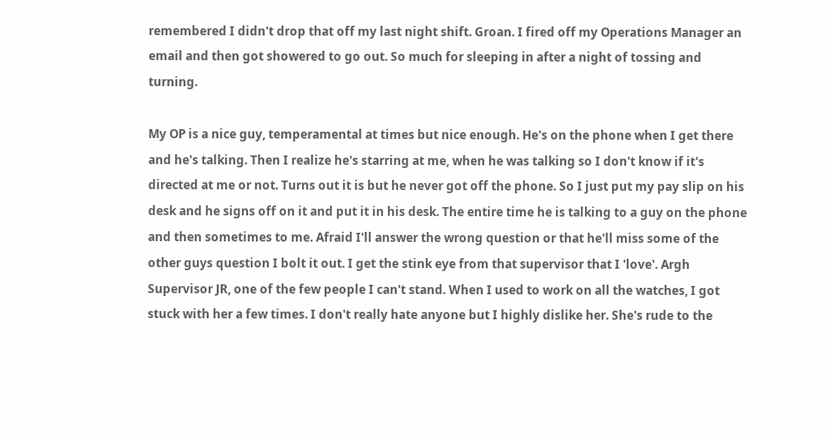remembered I didn't drop that off my last night shift. Groan. I fired off my Operations Manager an email and then got showered to go out. So much for sleeping in after a night of tossing and turning.

My OP is a nice guy, temperamental at times but nice enough. He's on the phone when I get there and he's talking. Then I realize he's starring at me, when he was talking so I don't know if it's directed at me or not. Turns out it is but he never got off the phone. So I just put my pay slip on his desk and he signs off on it and put it in his desk. The entire time he is talking to a guy on the phone and then sometimes to me. Afraid I'll answer the wrong question or that he'll miss some of the other guys question I bolt it out. I get the stink eye from that supervisor that I 'love'. Argh Supervisor JR, one of the few people I can't stand. When I used to work on all the watches, I got stuck with her a few times. I don't really hate anyone but I highly dislike her. She's rude to the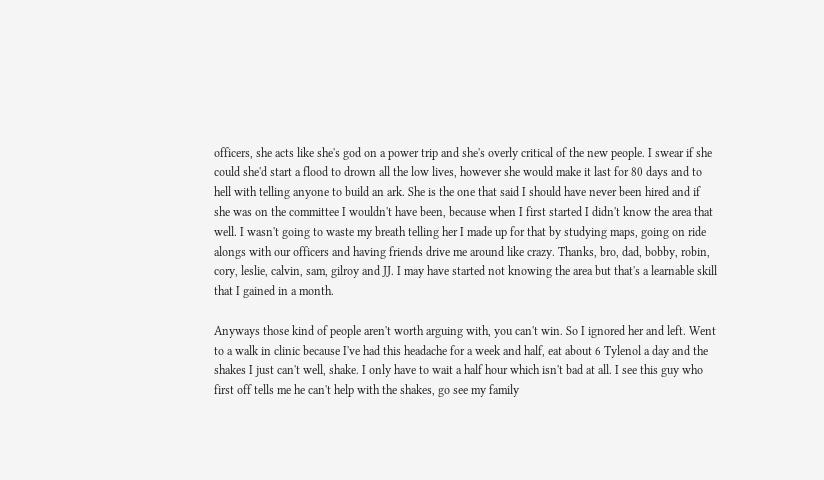officers, she acts like she's god on a power trip and she's overly critical of the new people. I swear if she could she'd start a flood to drown all the low lives, however she would make it last for 80 days and to hell with telling anyone to build an ark. She is the one that said I should have never been hired and if she was on the committee I wouldn't have been, because when I first started I didn't know the area that well. I wasn't going to waste my breath telling her I made up for that by studying maps, going on ride alongs with our officers and having friends drive me around like crazy. Thanks, bro, dad, bobby, robin, cory, leslie, calvin, sam, gilroy and JJ. I may have started not knowing the area but that's a learnable skill that I gained in a month.

Anyways those kind of people aren't worth arguing with, you can't win. So I ignored her and left. Went to a walk in clinic because I've had this headache for a week and half, eat about 6 Tylenol a day and the shakes I just can't well, shake. I only have to wait a half hour which isn't bad at all. I see this guy who first off tells me he can't help with the shakes, go see my family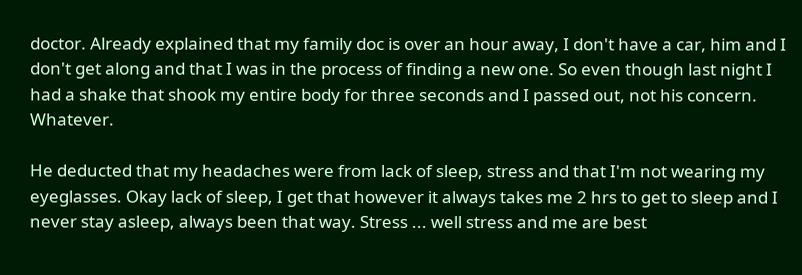doctor. Already explained that my family doc is over an hour away, I don't have a car, him and I don't get along and that I was in the process of finding a new one. So even though last night I had a shake that shook my entire body for three seconds and I passed out, not his concern. Whatever.

He deducted that my headaches were from lack of sleep, stress and that I'm not wearing my eyeglasses. Okay lack of sleep, I get that however it always takes me 2 hrs to get to sleep and I never stay asleep, always been that way. Stress ... well stress and me are best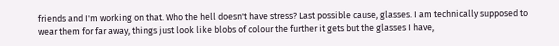friends and I'm working on that. Who the hell doesn't have stress? Last possible cause, glasses. I am technically supposed to wear them for far away, things just look like blobs of colour the further it gets but the glasses I have,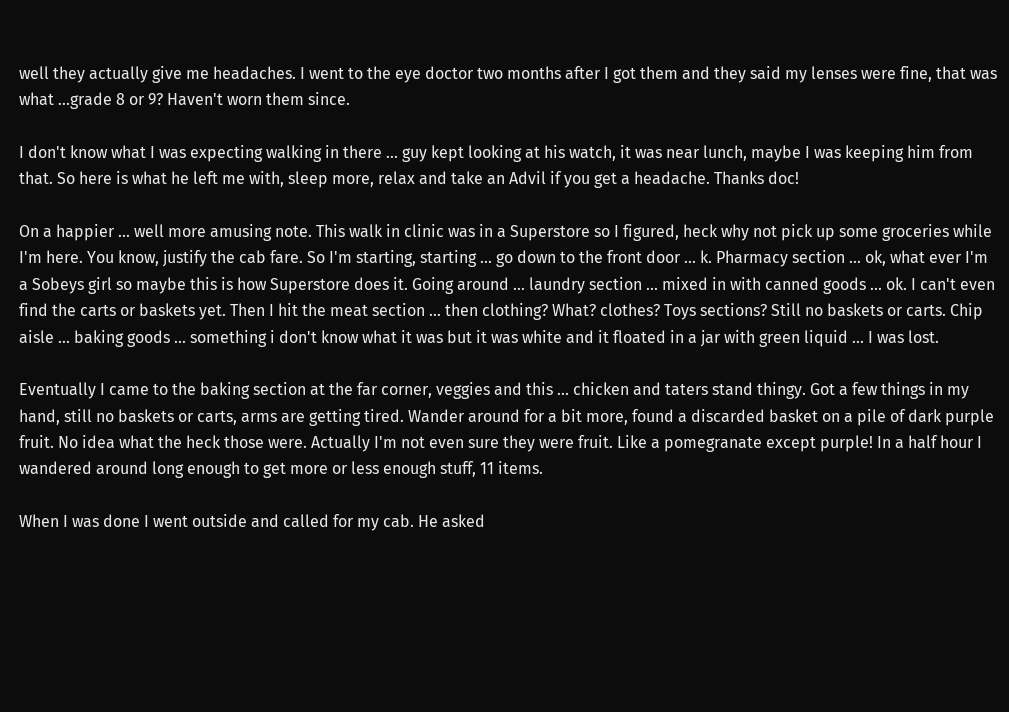well they actually give me headaches. I went to the eye doctor two months after I got them and they said my lenses were fine, that was what ...grade 8 or 9? Haven't worn them since.

I don't know what I was expecting walking in there ... guy kept looking at his watch, it was near lunch, maybe I was keeping him from that. So here is what he left me with, sleep more, relax and take an Advil if you get a headache. Thanks doc!

On a happier ... well more amusing note. This walk in clinic was in a Superstore so I figured, heck why not pick up some groceries while I'm here. You know, justify the cab fare. So I'm starting, starting ... go down to the front door ... k. Pharmacy section ... ok, what ever I'm a Sobeys girl so maybe this is how Superstore does it. Going around ... laundry section ... mixed in with canned goods ... ok. I can't even find the carts or baskets yet. Then I hit the meat section ... then clothing? What? clothes? Toys sections? Still no baskets or carts. Chip aisle ... baking goods ... something i don't know what it was but it was white and it floated in a jar with green liquid ... I was lost.

Eventually I came to the baking section at the far corner, veggies and this ... chicken and taters stand thingy. Got a few things in my hand, still no baskets or carts, arms are getting tired. Wander around for a bit more, found a discarded basket on a pile of dark purple fruit. No idea what the heck those were. Actually I'm not even sure they were fruit. Like a pomegranate except purple! In a half hour I wandered around long enough to get more or less enough stuff, 11 items.

When I was done I went outside and called for my cab. He asked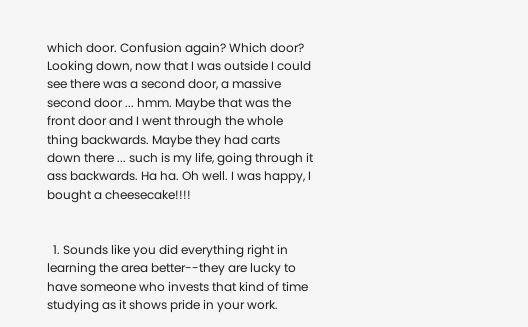which door. Confusion again? Which door? Looking down, now that I was outside I could see there was a second door, a massive second door ... hmm. Maybe that was the front door and I went through the whole thing backwards. Maybe they had carts down there ... such is my life, going through it ass backwards. Ha ha. Oh well. I was happy, I bought a cheesecake!!!!


  1. Sounds like you did everything right in learning the area better--they are lucky to have someone who invests that kind of time studying as it shows pride in your work.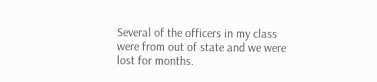Several of the officers in my class were from out of state and we were lost for months.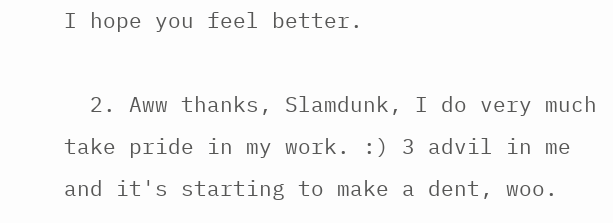I hope you feel better.

  2. Aww thanks, Slamdunk, I do very much take pride in my work. :) 3 advil in me and it's starting to make a dent, woo.